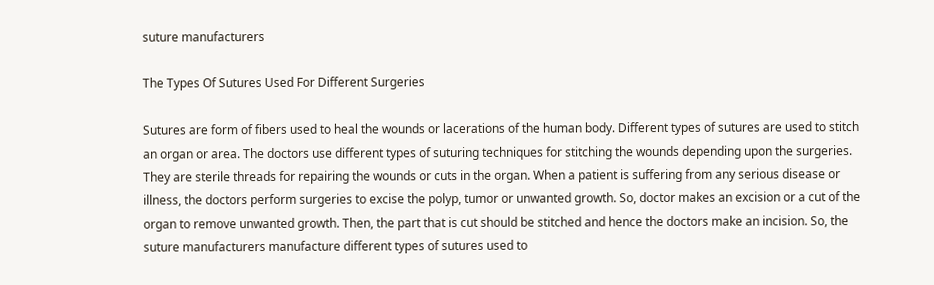suture manufacturers

The Types Of Sutures Used For Different Surgeries

Sutures are form of fibers used to heal the wounds or lacerations of the human body. Different types of sutures are used to stitch an organ or area. The doctors use different types of suturing techniques for stitching the wounds depending upon the surgeries. They are sterile threads for repairing the wounds or cuts in the organ. When a patient is suffering from any serious disease or illness, the doctors perform surgeries to excise the polyp, tumor or unwanted growth. So, doctor makes an excision or a cut of the organ to remove unwanted growth. Then, the part that is cut should be stitched and hence the doctors make an incision. So, the suture manufacturers manufacture different types of sutures used to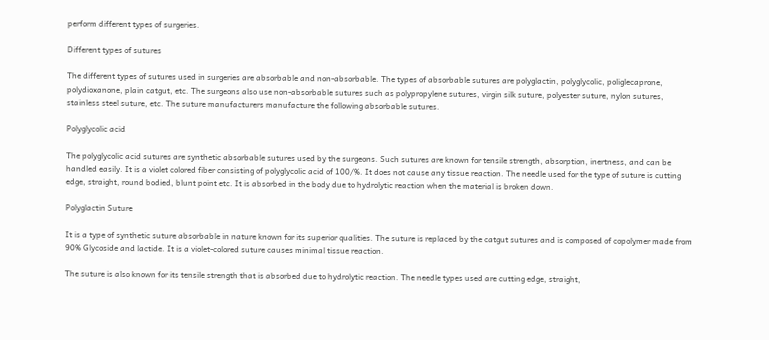perform different types of surgeries.

Different types of sutures

The different types of sutures used in surgeries are absorbable and non-absorbable. The types of absorbable sutures are polyglactin, polyglycolic, poliglecaprone, polydioxanone, plain catgut, etc. The surgeons also use non-absorbable sutures such as polypropylene sutures, virgin silk suture, polyester suture, nylon sutures, stainless steel suture, etc. The suture manufacturers manufacture the following absorbable sutures.

Polyglycolic acid

The polyglycolic acid sutures are synthetic absorbable sutures used by the surgeons. Such sutures are known for tensile strength, absorption, inertness, and can be handled easily. It is a violet colored fiber consisting of polyglycolic acid of 100/%. It does not cause any tissue reaction. The needle used for the type of suture is cutting edge, straight, round bodied, blunt point etc. It is absorbed in the body due to hydrolytic reaction when the material is broken down.

Polyglactin Suture

It is a type of synthetic suture absorbable in nature known for its superior qualities. The suture is replaced by the catgut sutures and is composed of copolymer made from 90% Glycoside and lactide. It is a violet-colored suture causes minimal tissue reaction.

The suture is also known for its tensile strength that is absorbed due to hydrolytic reaction. The needle types used are cutting edge, straight,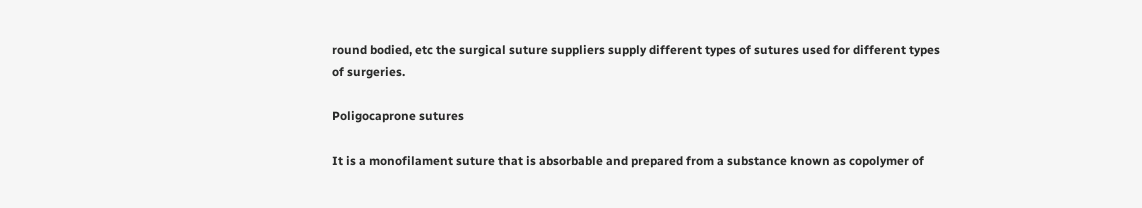round bodied, etc the surgical suture suppliers supply different types of sutures used for different types of surgeries.

Poligocaprone sutures

It is a monofilament suture that is absorbable and prepared from a substance known as copolymer of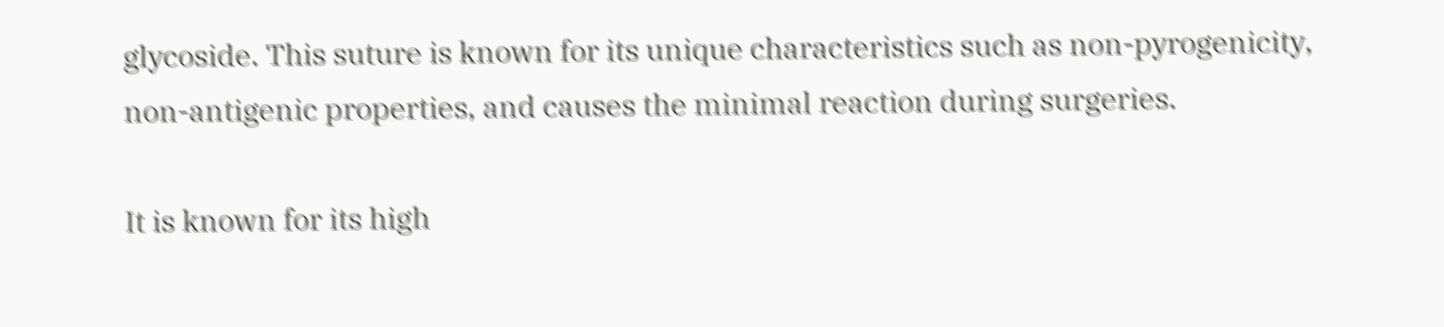glycoside. This suture is known for its unique characteristics such as non-pyrogenicity, non-antigenic properties, and causes the minimal reaction during surgeries.

It is known for its high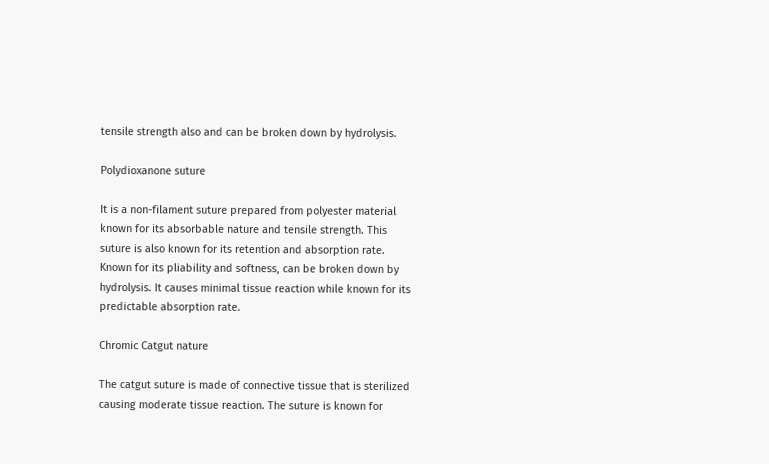tensile strength also and can be broken down by hydrolysis.

Polydioxanone suture

It is a non-filament suture prepared from polyester material known for its absorbable nature and tensile strength. This suture is also known for its retention and absorption rate. Known for its pliability and softness, can be broken down by hydrolysis. It causes minimal tissue reaction while known for its predictable absorption rate.

Chromic Catgut nature

The catgut suture is made of connective tissue that is sterilized causing moderate tissue reaction. The suture is known for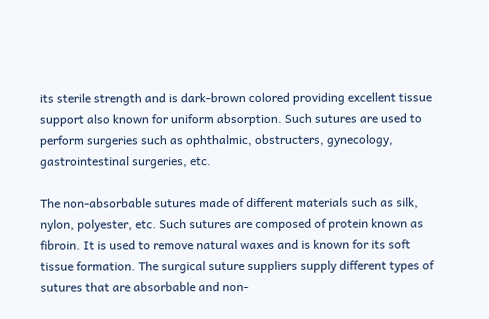its sterile strength and is dark-brown colored providing excellent tissue support also known for uniform absorption. Such sutures are used to perform surgeries such as ophthalmic, obstructers, gynecology, gastrointestinal surgeries, etc.

The non-absorbable sutures made of different materials such as silk, nylon, polyester, etc. Such sutures are composed of protein known as fibroin. It is used to remove natural waxes and is known for its soft tissue formation. The surgical suture suppliers supply different types of sutures that are absorbable and non-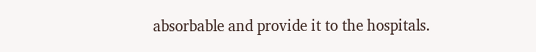absorbable and provide it to the hospitals.